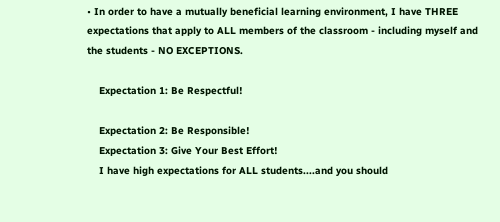• In order to have a mutually beneficial learning environment, I have THREE expectations that apply to ALL members of the classroom - including myself and the students - NO EXCEPTIONS.

    Expectation 1: Be Respectful!

    Expectation 2: Be Responsible!
    Expectation 3: Give Your Best Effort!
    I have high expectations for ALL students....and you should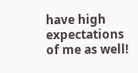have high expectations of me as well!